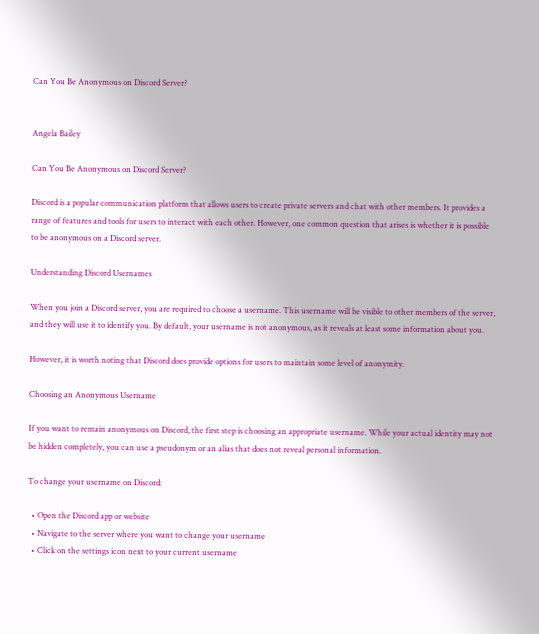Can You Be Anonymous on Discord Server?


Angela Bailey

Can You Be Anonymous on Discord Server?

Discord is a popular communication platform that allows users to create private servers and chat with other members. It provides a range of features and tools for users to interact with each other. However, one common question that arises is whether it is possible to be anonymous on a Discord server.

Understanding Discord Usernames

When you join a Discord server, you are required to choose a username. This username will be visible to other members of the server, and they will use it to identify you. By default, your username is not anonymous, as it reveals at least some information about you.

However, it is worth noting that Discord does provide options for users to maintain some level of anonymity.

Choosing an Anonymous Username

If you want to remain anonymous on Discord, the first step is choosing an appropriate username. While your actual identity may not be hidden completely, you can use a pseudonym or an alias that does not reveal personal information.

To change your username on Discord:

  • Open the Discord app or website
  • Navigate to the server where you want to change your username
  • Click on the settings icon next to your current username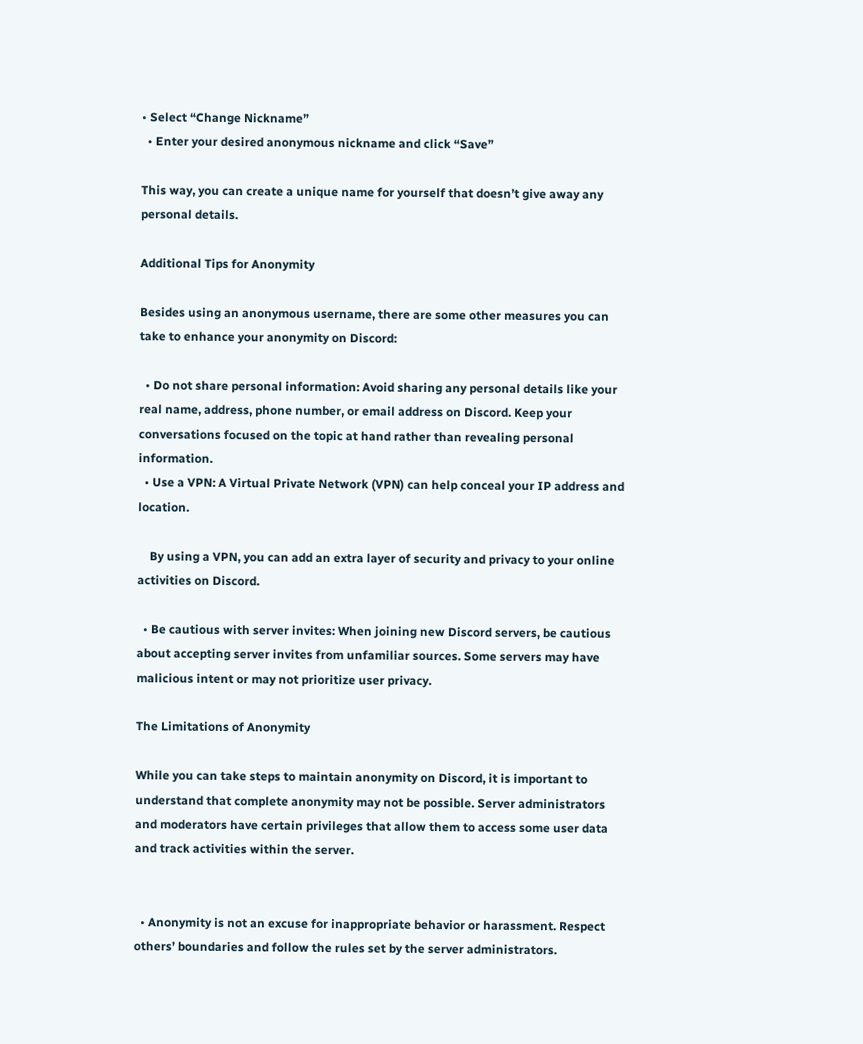• Select “Change Nickname”
  • Enter your desired anonymous nickname and click “Save”

This way, you can create a unique name for yourself that doesn’t give away any personal details.

Additional Tips for Anonymity

Besides using an anonymous username, there are some other measures you can take to enhance your anonymity on Discord:

  • Do not share personal information: Avoid sharing any personal details like your real name, address, phone number, or email address on Discord. Keep your conversations focused on the topic at hand rather than revealing personal information.
  • Use a VPN: A Virtual Private Network (VPN) can help conceal your IP address and location.

    By using a VPN, you can add an extra layer of security and privacy to your online activities on Discord.

  • Be cautious with server invites: When joining new Discord servers, be cautious about accepting server invites from unfamiliar sources. Some servers may have malicious intent or may not prioritize user privacy.

The Limitations of Anonymity

While you can take steps to maintain anonymity on Discord, it is important to understand that complete anonymity may not be possible. Server administrators and moderators have certain privileges that allow them to access some user data and track activities within the server.


  • Anonymity is not an excuse for inappropriate behavior or harassment. Respect others’ boundaries and follow the rules set by the server administrators.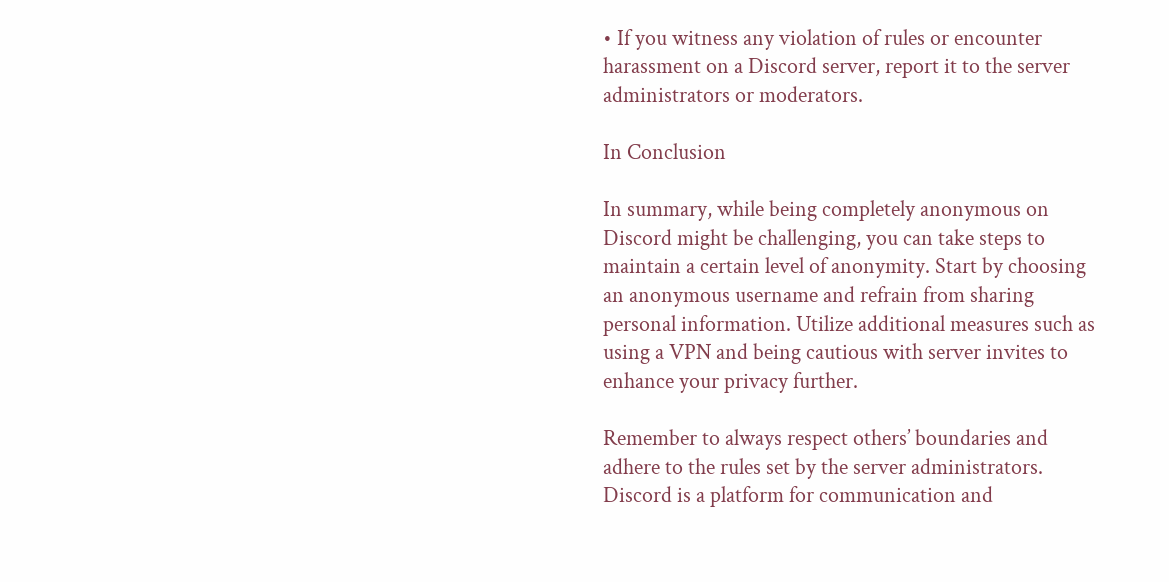• If you witness any violation of rules or encounter harassment on a Discord server, report it to the server administrators or moderators.

In Conclusion

In summary, while being completely anonymous on Discord might be challenging, you can take steps to maintain a certain level of anonymity. Start by choosing an anonymous username and refrain from sharing personal information. Utilize additional measures such as using a VPN and being cautious with server invites to enhance your privacy further.

Remember to always respect others’ boundaries and adhere to the rules set by the server administrators. Discord is a platform for communication and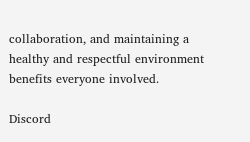collaboration, and maintaining a healthy and respectful environment benefits everyone involved.

Discord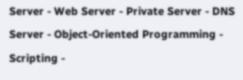Server - Web Server - Private Server - DNS Server - Object-Oriented Programming - Scripting -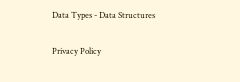Data Types - Data Structures

Privacy Policy